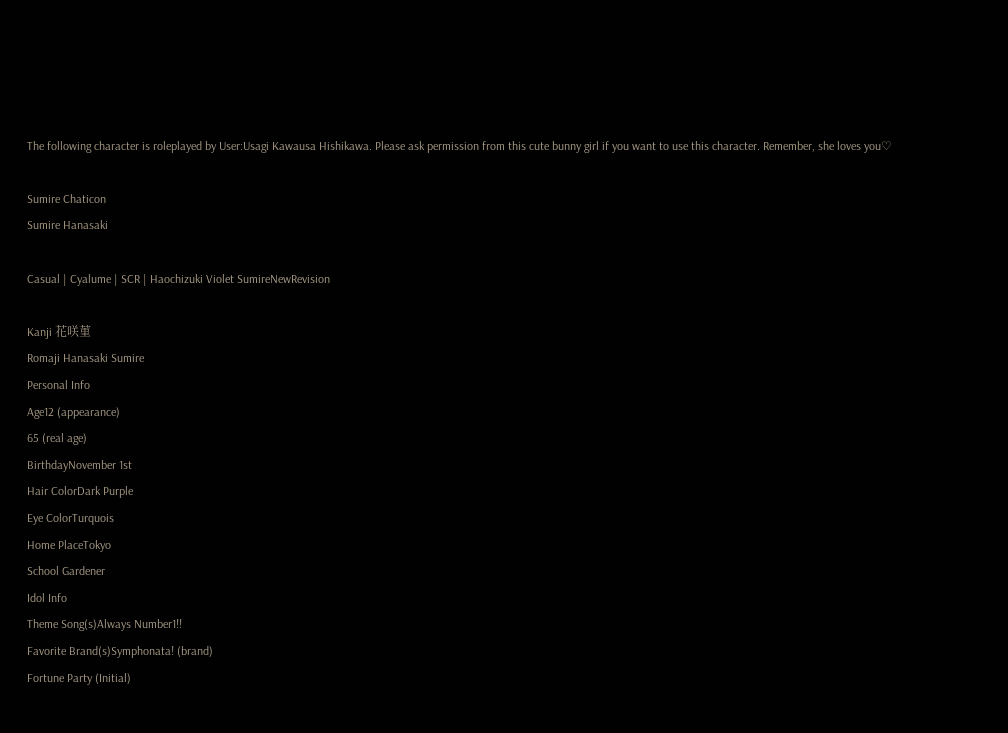The following character is roleplayed by User:Usagi Kawausa Hishikawa. Please ask permission from this cute bunny girl if you want to use this character. Remember, she loves you♡

Sumire Chaticon
Sumire Hanasaki

Casual | Cyalume | SCR | Haochizuki Violet SumireNewRevision

Kanji 花咲菫
Romaji Hanasaki Sumire
Personal Info
Age12 (appearance)
65 (real age)
BirthdayNovember 1st
Hair ColorDark Purple
Eye ColorTurquois
Home PlaceTokyo
School Gardener
Idol Info
Theme Song(s)Always Number1!!
Favorite Brand(s)Symphonata! (brand)
Fortune Party (Initial)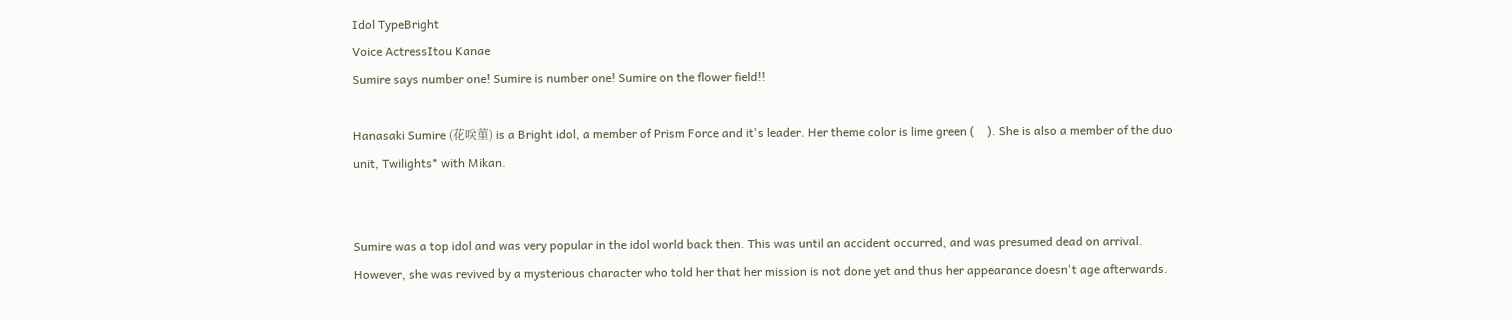Idol TypeBright
Voice ActressItou Kanae
Sumire says number one! Sumire is number one! Sumire on the flower field!!

Hanasaki Sumire (花咲菫) is a Bright idol, a member of Prism Force and it's leader. Her theme color is lime green (    ). She is also a member of the duo unit, Twilights* with Mikan.


Sumire was a top idol and was very popular in the idol world back then. This was until an accident occurred, and was presumed dead on arrival. However, she was revived by a mysterious character who told her that her mission is not done yet and thus her appearance doesn't age afterwards.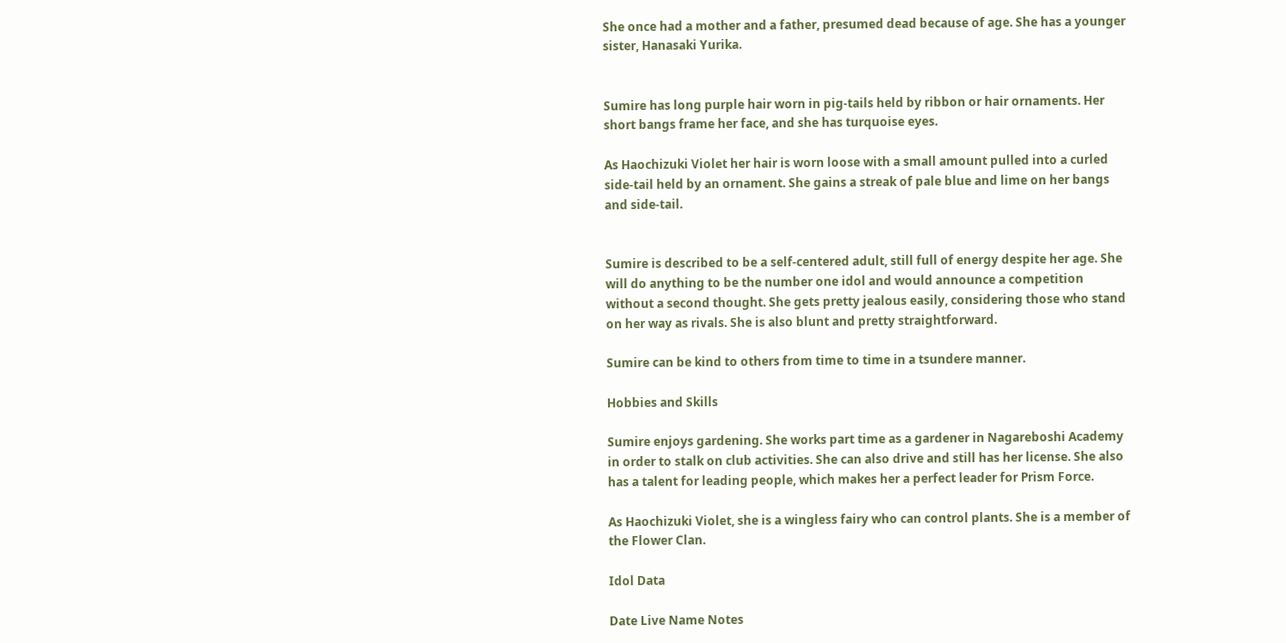She once had a mother and a father, presumed dead because of age. She has a younger sister, Hanasaki Yurika.


Sumire has long purple hair worn in pig-tails held by ribbon or hair ornaments. Her short bangs frame her face, and she has turquoise eyes.

As Haochizuki Violet her hair is worn loose with a small amount pulled into a curled side-tail held by an ornament. She gains a streak of pale blue and lime on her bangs and side-tail.


Sumire is described to be a self-centered adult, still full of energy despite her age. She will do anything to be the number one idol and would announce a competition without a second thought. She gets pretty jealous easily, considering those who stand on her way as rivals. She is also blunt and pretty straightforward.

Sumire can be kind to others from time to time in a tsundere manner.

Hobbies and Skills

Sumire enjoys gardening. She works part time as a gardener in Nagareboshi Academy in order to stalk on club activities. She can also drive and still has her license. She also has a talent for leading people, which makes her a perfect leader for Prism Force.

As Haochizuki Violet, she is a wingless fairy who can control plants. She is a member of the Flower Clan.

Idol Data

Date Live Name Notes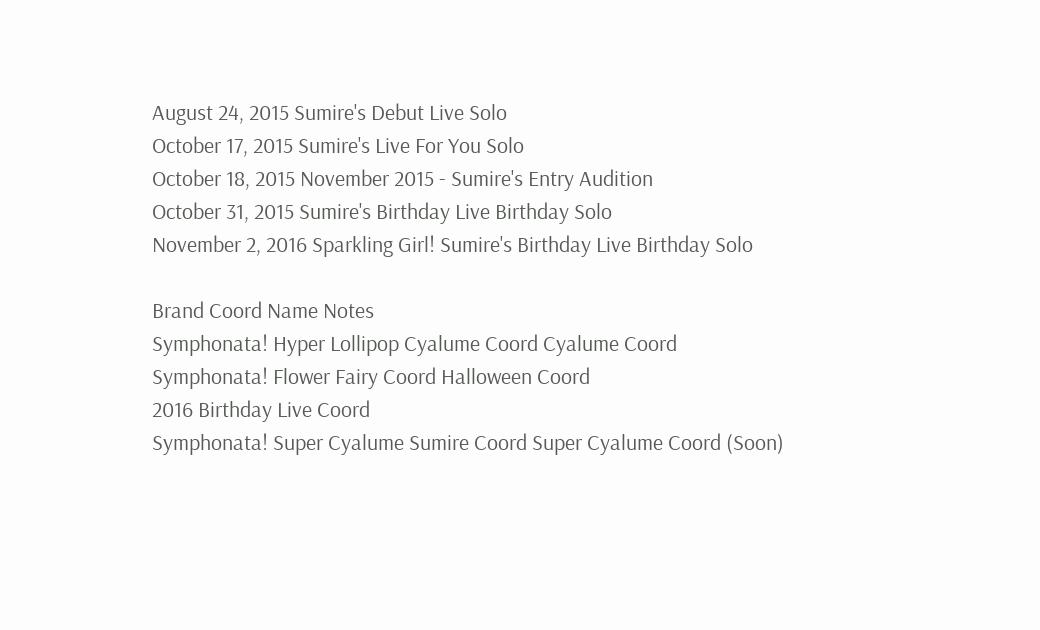August 24, 2015 Sumire's Debut Live Solo
October 17, 2015 Sumire's Live For You Solo
October 18, 2015 November 2015 - Sumire's Entry Audition
October 31, 2015 Sumire's Birthday Live Birthday Solo
November 2, 2016 Sparkling Girl! Sumire's Birthday Live Birthday Solo

Brand Coord Name Notes
Symphonata! Hyper Lollipop Cyalume Coord Cyalume Coord
Symphonata! Flower Fairy Coord Halloween Coord
2016 Birthday Live Coord
Symphonata! Super Cyalume Sumire Coord Super Cyalume Coord (Soon)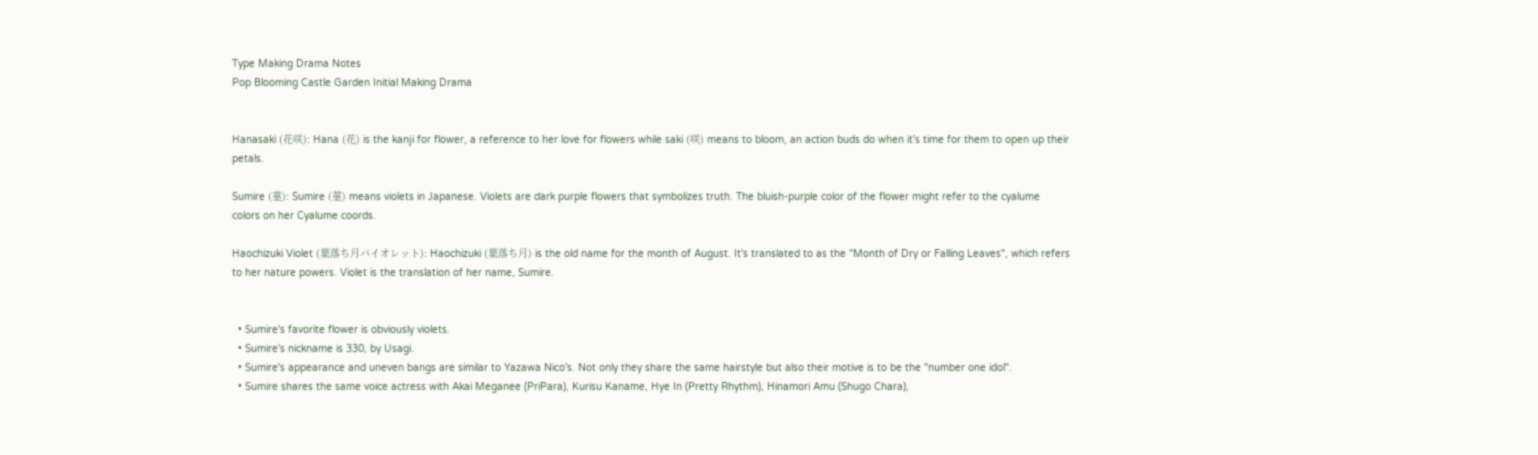Type Making Drama Notes
Pop Blooming Castle Garden Initial Making Drama


Hanasaki (花咲): Hana (花) is the kanji for flower, a reference to her love for flowers while saki (咲) means to bloom, an action buds do when it's time for them to open up their petals.

Sumire (菫): Sumire (菫) means violets in Japanese. Violets are dark purple flowers that symbolizes truth. The bluish-purple color of the flower might refer to the cyalume colors on her Cyalume coords.

Haochizuki Violet (葉落ち月バイオレット): Haochizuki (葉落ち月) is the old name for the month of August. It's translated to as the "Month of Dry or Falling Leaves", which refers to her nature powers. Violet is the translation of her name, Sumire.


  • Sumire's favorite flower is obviously violets.
  • Sumire's nickname is 330, by Usagi.
  • Sumire's appearance and uneven bangs are similar to Yazawa Nico's. Not only they share the same hairstyle but also their motive is to be the "number one idol".
  • Sumire shares the same voice actress with Akai Meganee (PriPara), Kurisu Kaname, Hye In (Pretty Rhythm), Hinamori Amu (Shugo Chara),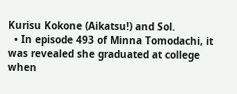Kurisu Kokone (Aikatsu!) and Sol.
  • In episode 493 of Minna Tomodachi, it was revealed she graduated at college when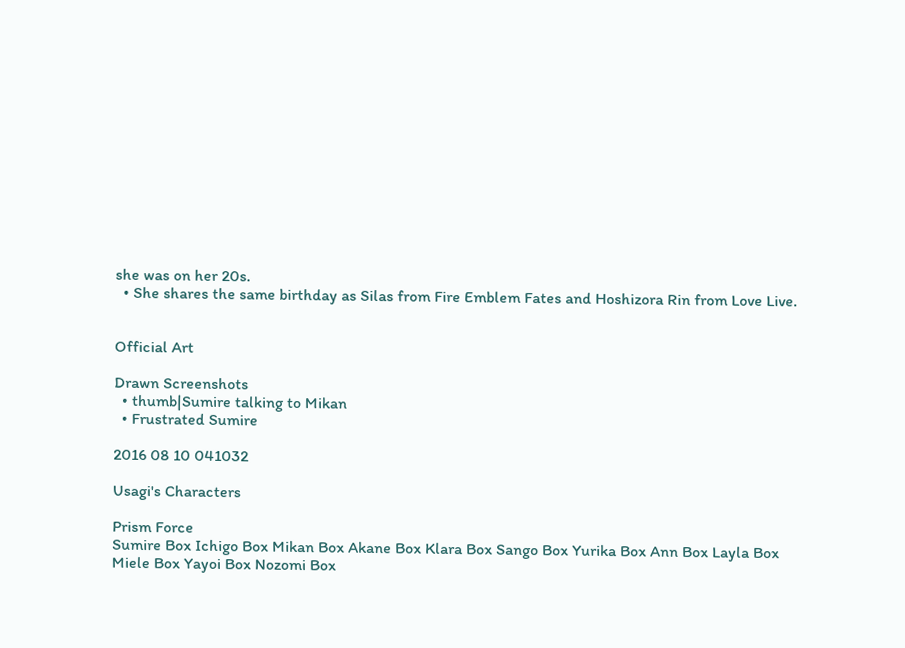she was on her 20s.
  • She shares the same birthday as Silas from Fire Emblem Fates and Hoshizora Rin from Love Live.


Official Art

Drawn Screenshots
  • thumb|Sumire talking to Mikan
  • Frustrated Sumire

2016 08 10 041032

Usagi's Characters

Prism Force
Sumire Box Ichigo Box Mikan Box Akane Box Klara Box Sango Box Yurika Box Ann Box Layla Box
Miele Box Yayoi Box Nozomi Box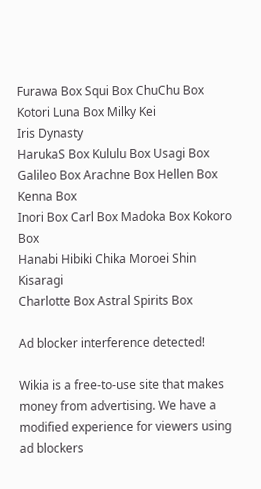Furawa Box Squi Box ChuChu Box Kotori Luna Box Milky Kei
Iris Dynasty
HarukaS Box Kululu Box Usagi Box Galileo Box Arachne Box Hellen Box Kenna Box
Inori Box Carl Box Madoka Box Kokoro Box
Hanabi Hibiki Chika Moroei Shin Kisaragi
Charlotte Box Astral Spirits Box

Ad blocker interference detected!

Wikia is a free-to-use site that makes money from advertising. We have a modified experience for viewers using ad blockers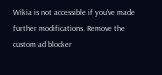Wikia is not accessible if you’ve made further modifications. Remove the custom ad blocker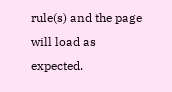rule(s) and the page will load as expected.